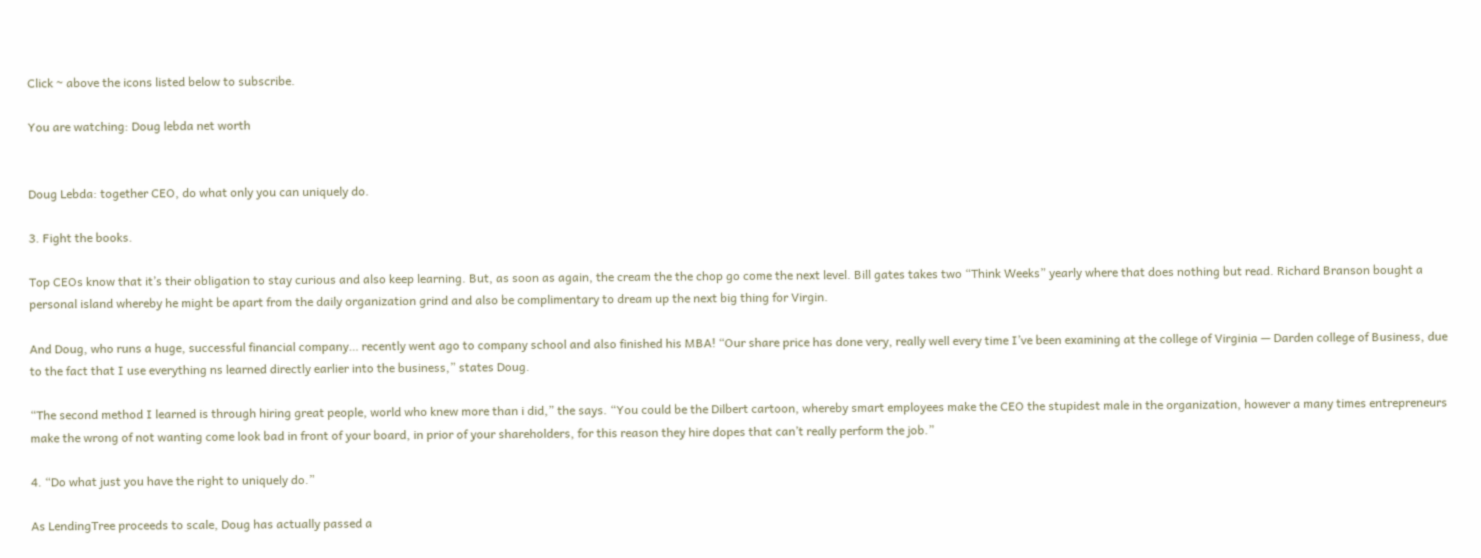Click ~ above the icons listed below to subscribe.

You are watching: Doug lebda net worth


Doug Lebda: together CEO, do what only you can uniquely do.

3. Fight the books.

Top CEOs know that it’s their obligation to stay curious and also keep learning. But, as soon as again, the cream the the chop go come the next level. Bill gates takes two “Think Weeks” yearly where that does nothing but read. Richard Branson bought a personal island whereby he might be apart from the daily organization grind and also be complimentary to dream up the next big thing for Virgin.

And Doug, who runs a huge, successful financial company… recently went ago to company school and also finished his MBA! “Our share price has done very, really well every time I’ve been examining at the college of Virginia — Darden college of Business, due to the fact that I use everything ns learned directly earlier into the business,” states Doug.

“The second method I learned is through hiring great people, world who knew more than i did,” the says. “You could be the Dilbert cartoon, whereby smart employees make the CEO the stupidest male in the organization, however a many times entrepreneurs make the wrong of not wanting come look bad in front of your board, in prior of your shareholders, for this reason they hire dopes that can’t really perform the job.”

4. “Do what just you have the right to uniquely do.”

As LendingTree proceeds to scale, Doug has actually passed a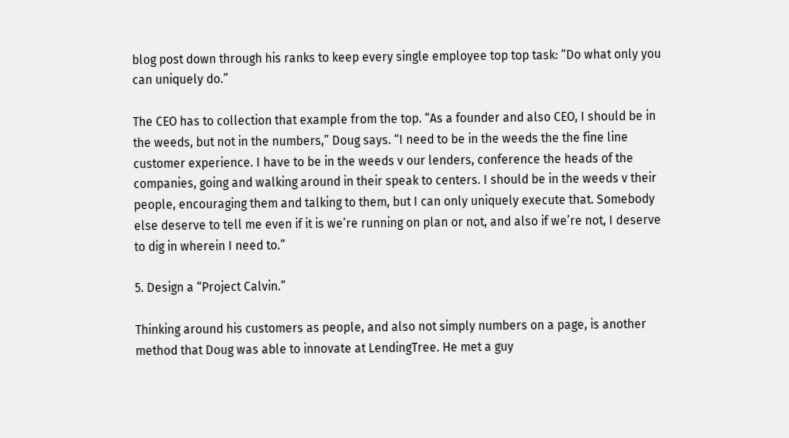blog post down through his ranks to keep every single employee top top task: “Do what only you can uniquely do.”

The CEO has to collection that example from the top. “As a founder and also CEO, I should be in the weeds, but not in the numbers,” Doug says. “I need to be in the weeds the the fine line customer experience. I have to be in the weeds v our lenders, conference the heads of the companies, going and walking around in their speak to centers. I should be in the weeds v their people, encouraging them and talking to them, but I can only uniquely execute that. Somebody else deserve to tell me even if it is we’re running on plan or not, and also if we’re not, I deserve to dig in wherein I need to.”

5. Design a “Project Calvin.”

Thinking around his customers as people, and also not simply numbers on a page, is another method that Doug was able to innovate at LendingTree. He met a guy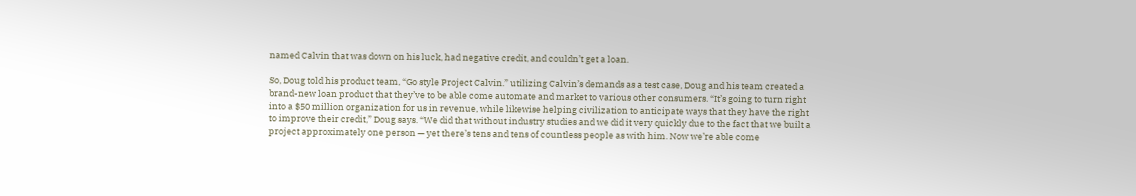named Calvin that was down on his luck, had negative credit, and couldn’t get a loan.

So, Doug told his product team, “Go style Project Calvin.” utilizing Calvin’s demands as a test case, Doug and his team created a brand-new loan product that they’ve to be able come automate and market to various other consumers. “It’s going to turn right into a $50 million organization for us in revenue, while likewise helping civilization to anticipate ways that they have the right to improve their credit,” Doug says. “We did that without industry studies and we did it very quickly due to the fact that we built a project approximately one person — yet there’s tens and tens of countless people as with him. Now we’re able come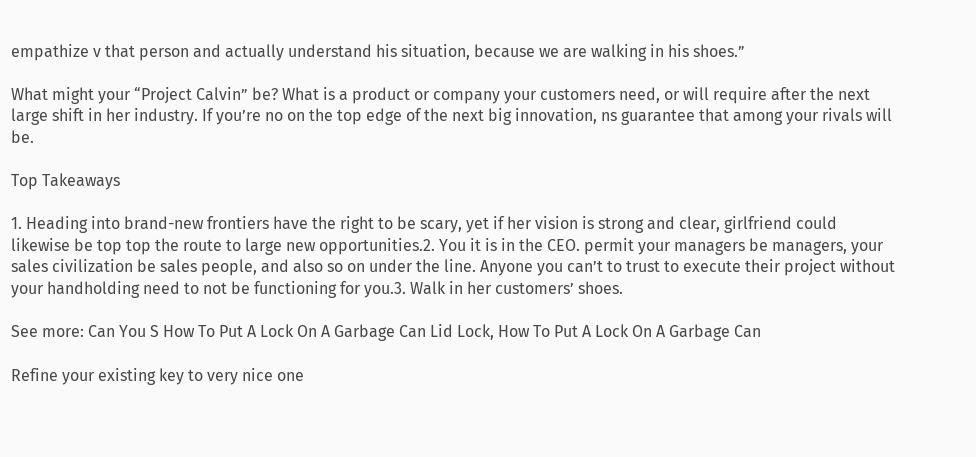empathize v that person and actually understand his situation, because we are walking in his shoes.”

What might your “Project Calvin” be? What is a product or company your customers need, or will require after the next large shift in her industry. If you’re no on the top edge of the next big innovation, ns guarantee that among your rivals will be.

Top Takeaways

1. Heading into brand-new frontiers have the right to be scary, yet if her vision is strong and clear, girlfriend could likewise be top top the route to large new opportunities.2. You it is in the CEO. permit your managers be managers, your sales civilization be sales people, and also so on under the line. Anyone you can’t to trust to execute their project without your handholding need to not be functioning for you.3. Walk in her customers’ shoes.

See more: Can You S How To Put A Lock On A Garbage Can Lid Lock, How To Put A Lock On A Garbage Can

Refine your existing key to very nice one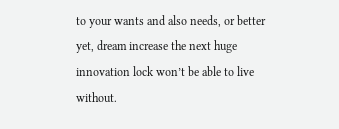to your wants and also needs, or better yet, dream increase the next huge innovation lock won’t be able to live without.